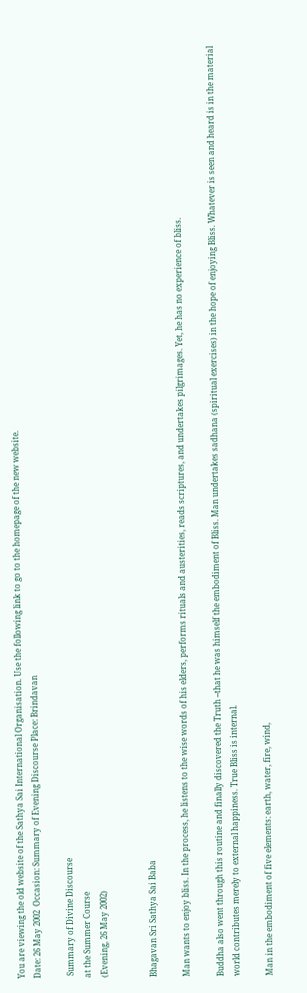You are viewing the old website of the Sathya Sai International Organisation. Use the following link to go to the homepage of the new website.
Date: 26 May 2002  Occasion: Summary of Evening Discourse Place: Brindavan

 Summary of Divine Discourse
at the Summer Course
(Evening, 26 May 2002)


Bhagavan Sri Sathya Sai Baba

Man wants to enjoy bliss. In the process, he listens to the wise words of his elders, performs rituals and austerities, reads scriptures, and undertakes pilgrimages. Yet, he has no experience of bliss.

Buddha also went through this routine and finally discovered the Truth --that he was himself the embodiment of Bliss. Man undertakes sadhana (spiritual exercises) in the hope of enjoying Bliss. Whatever is seen and heard is in the material world contributes merely to external happiness. True Bliss is internal.

Man in the embodiment of five elements: earth, water, fire, wind,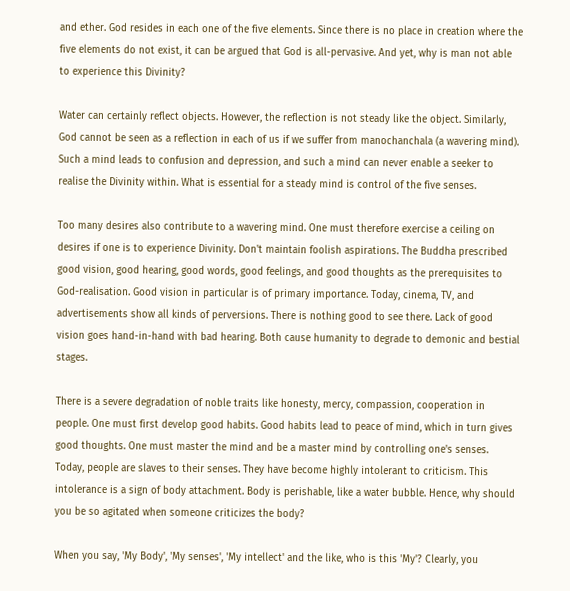and ether. God resides in each one of the five elements. Since there is no place in creation where the five elements do not exist, it can be argued that God is all-pervasive. And yet, why is man not able to experience this Divinity?

Water can certainly reflect objects. However, the reflection is not steady like the object. Similarly, God cannot be seen as a reflection in each of us if we suffer from manochanchala (a wavering mind). Such a mind leads to confusion and depression, and such a mind can never enable a seeker to realise the Divinity within. What is essential for a steady mind is control of the five senses.

Too many desires also contribute to a wavering mind. One must therefore exercise a ceiling on desires if one is to experience Divinity. Don't maintain foolish aspirations. The Buddha prescribed good vision, good hearing, good words, good feelings, and good thoughts as the prerequisites to God-realisation. Good vision in particular is of primary importance. Today, cinema, TV, and advertisements show all kinds of perversions. There is nothing good to see there. Lack of good vision goes hand-in-hand with bad hearing. Both cause humanity to degrade to demonic and bestial stages.

There is a severe degradation of noble traits like honesty, mercy, compassion, cooperation in people. One must first develop good habits. Good habits lead to peace of mind, which in turn gives good thoughts. One must master the mind and be a master mind by controlling one's senses. Today, people are slaves to their senses. They have become highly intolerant to criticism. This intolerance is a sign of body attachment. Body is perishable, like a water bubble. Hence, why should you be so agitated when someone criticizes the body?

When you say, 'My Body', 'My senses', 'My intellect' and the like, who is this 'My'? Clearly, you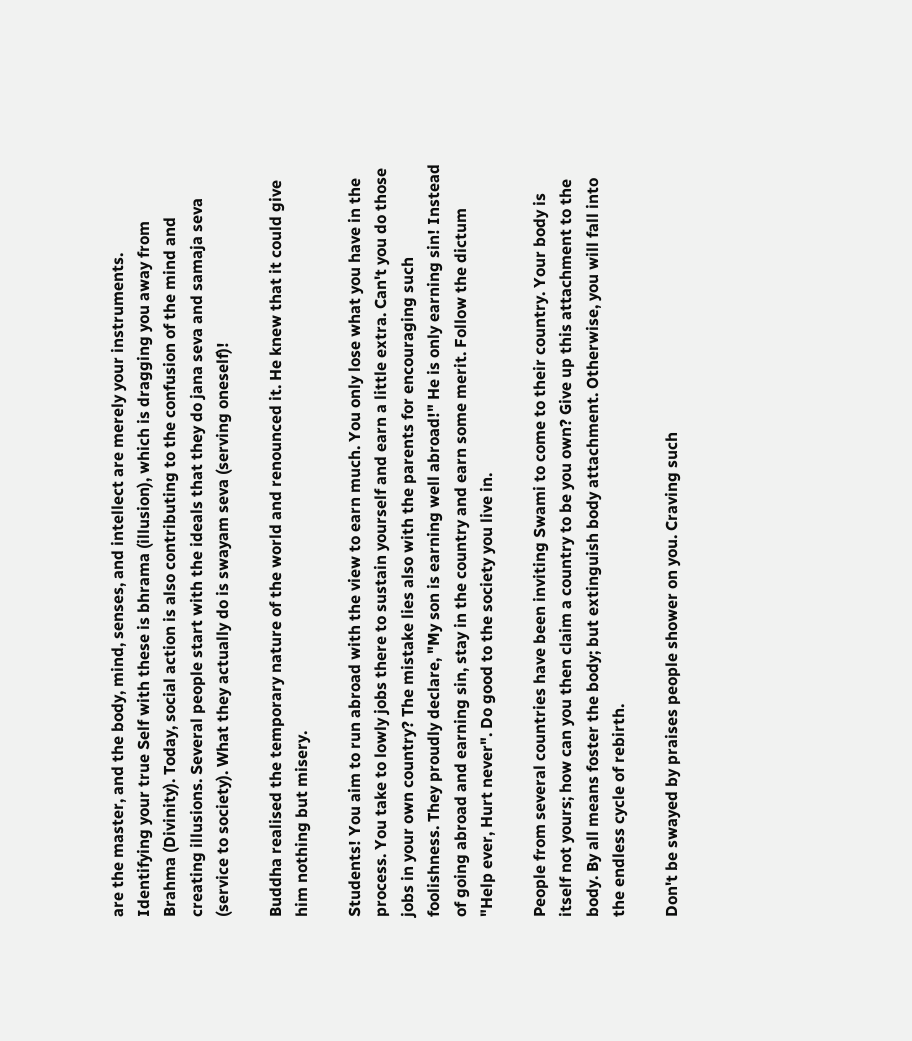are the master, and the body, mind, senses, and intellect are merely your instruments. Identifying your true Self with these is bhrama (illusion), which is dragging you away from Brahma (Divinity). Today, social action is also contributing to the confusion of the mind and creating illusions. Several people start with the ideals that they do jana seva and samaja seva (service to society). What they actually do is swayam seva (serving oneself)!

Buddha realised the temporary nature of the world and renounced it. He knew that it could give him nothing but misery.

Students! You aim to run abroad with the view to earn much. You only lose what you have in the process. You take to lowly jobs there to sustain yourself and earn a little extra. Can't you do those jobs in your own country? The mistake lies also with the parents for encouraging such foolishness. They proudly declare, "My son is earning well abroad!" He is only earning sin! Instead of going abroad and earning sin, stay in the country and earn some merit. Follow the dictum "Help ever, Hurt never". Do good to the society you live in.

People from several countries have been inviting Swami to come to their country. Your body is itself not yours; how can you then claim a country to be you own? Give up this attachment to the body. By all means foster the body; but extinguish body attachment. Otherwise, you will fall into the endless cycle of rebirth.

Don't be swayed by praises people shower on you. Craving such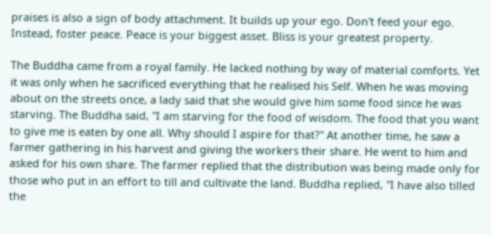praises is also a sign of body attachment. It builds up your ego. Don't feed your ego. Instead, foster peace. Peace is your biggest asset. Bliss is your greatest property.

The Buddha came from a royal family. He lacked nothing by way of material comforts. Yet it was only when he sacrificed everything that he realised his Self. When he was moving about on the streets once, a lady said that she would give him some food since he was starving. The Buddha said, "I am starving for the food of wisdom. The food that you want to give me is eaten by one all. Why should I aspire for that?" At another time, he saw a farmer gathering in his harvest and giving the workers their share. He went to him and asked for his own share. The farmer replied that the distribution was being made only for those who put in an effort to till and cultivate the land. Buddha replied, "I have also tilled the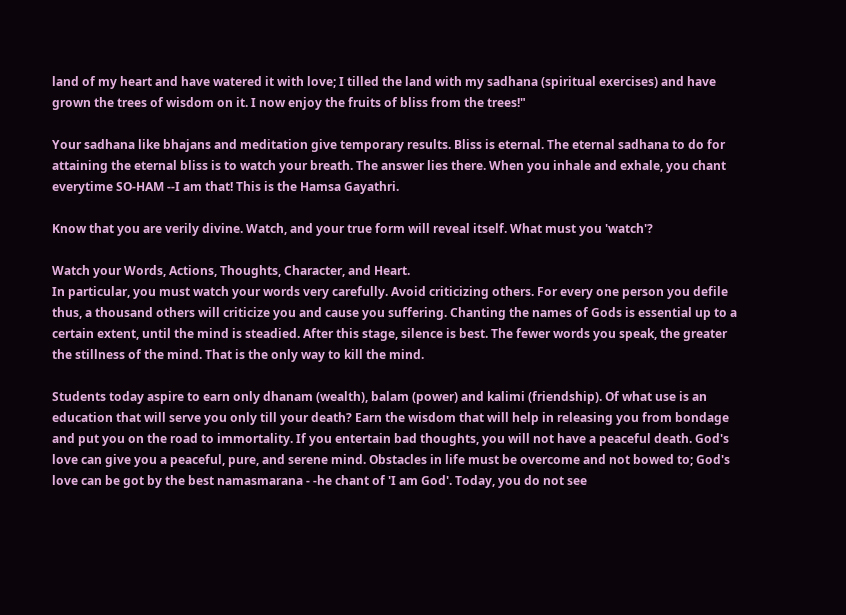land of my heart and have watered it with love; I tilled the land with my sadhana (spiritual exercises) and have grown the trees of wisdom on it. I now enjoy the fruits of bliss from the trees!"

Your sadhana like bhajans and meditation give temporary results. Bliss is eternal. The eternal sadhana to do for attaining the eternal bliss is to watch your breath. The answer lies there. When you inhale and exhale, you chant everytime SO-HAM --I am that! This is the Hamsa Gayathri.

Know that you are verily divine. Watch, and your true form will reveal itself. What must you 'watch'?

Watch your Words, Actions, Thoughts, Character, and Heart.
In particular, you must watch your words very carefully. Avoid criticizing others. For every one person you defile thus, a thousand others will criticize you and cause you suffering. Chanting the names of Gods is essential up to a certain extent, until the mind is steadied. After this stage, silence is best. The fewer words you speak, the greater the stillness of the mind. That is the only way to kill the mind.

Students today aspire to earn only dhanam (wealth), balam (power) and kalimi (friendship). Of what use is an education that will serve you only till your death? Earn the wisdom that will help in releasing you from bondage and put you on the road to immortality. If you entertain bad thoughts, you will not have a peaceful death. God's love can give you a peaceful, pure, and serene mind. Obstacles in life must be overcome and not bowed to; God's love can be got by the best namasmarana - -he chant of 'I am God'. Today, you do not see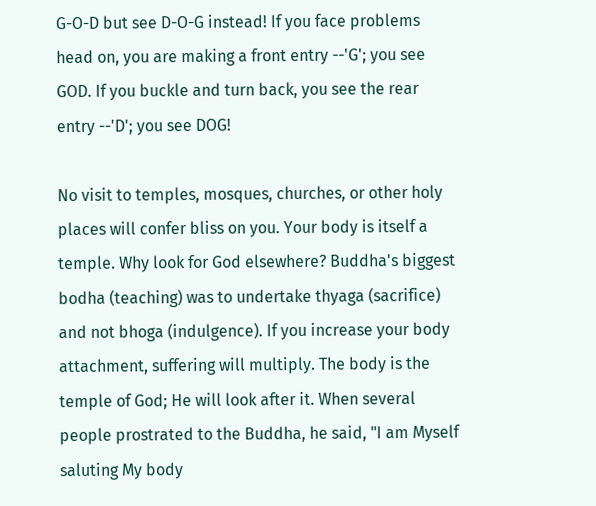G-O-D but see D-O-G instead! If you face problems head on, you are making a front entry --'G'; you see GOD. If you buckle and turn back, you see the rear entry --'D'; you see DOG!

No visit to temples, mosques, churches, or other holy places will confer bliss on you. Your body is itself a temple. Why look for God elsewhere? Buddha's biggest bodha (teaching) was to undertake thyaga (sacrifice) and not bhoga (indulgence). If you increase your body attachment, suffering will multiply. The body is the temple of God; He will look after it. When several people prostrated to the Buddha, he said, "I am Myself saluting My body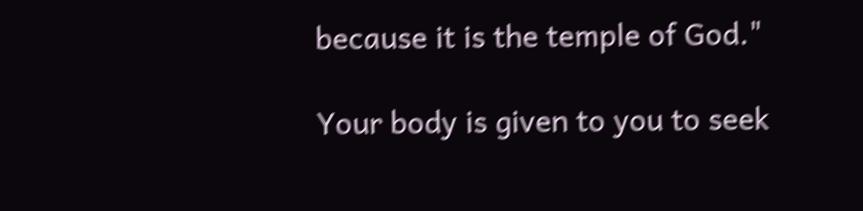because it is the temple of God."

Your body is given to you to seek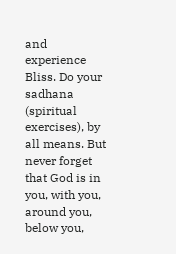and experience Bliss. Do your sadhana (spiritual exercises), by all means. But never forget that God is in you, with you, around you, below you,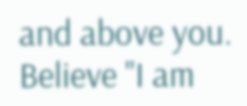and above you. Believe "I am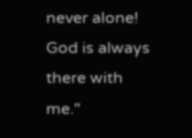never alone! God is always there with me."